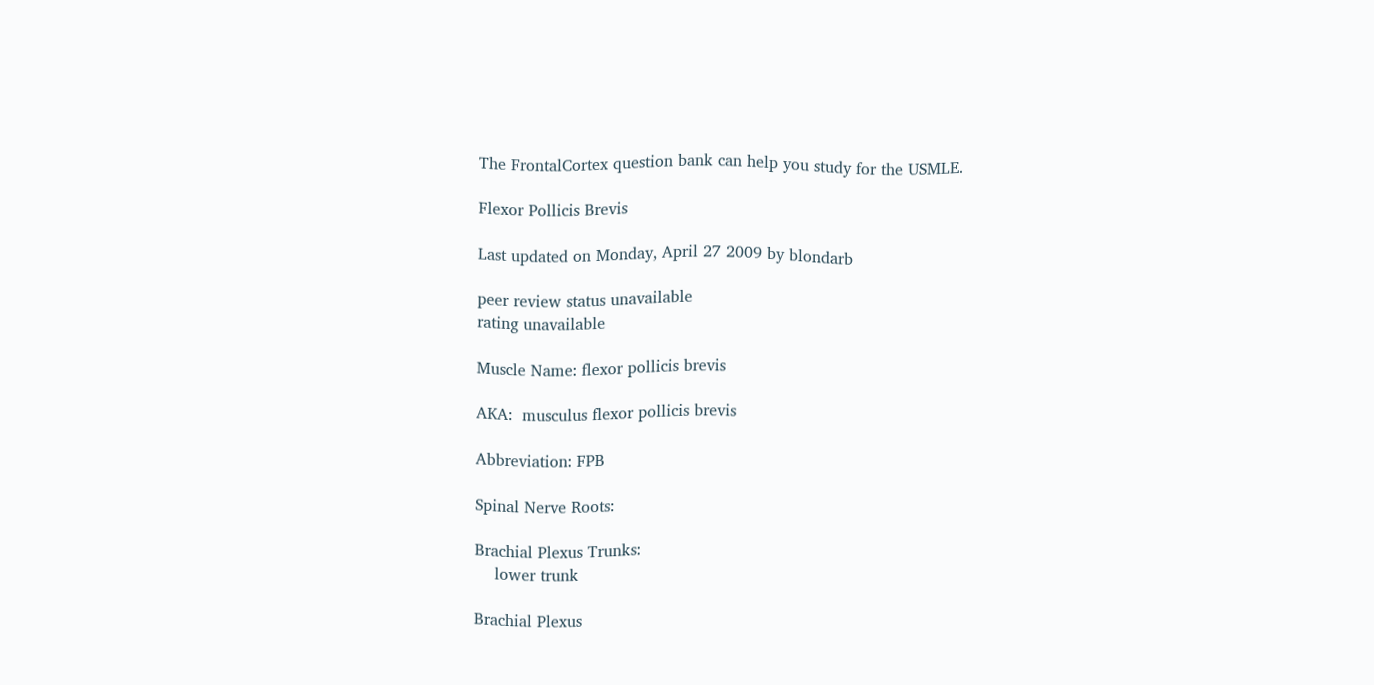The FrontalCortex question bank can help you study for the USMLE.

Flexor Pollicis Brevis

Last updated on Monday, April 27 2009 by blondarb

peer review status unavailable
rating unavailable

Muscle Name: flexor pollicis brevis

AKA:  musculus flexor pollicis brevis

Abbreviation: FPB

Spinal Nerve Roots:

Brachial Plexus Trunks:
    lower trunk

Brachial Plexus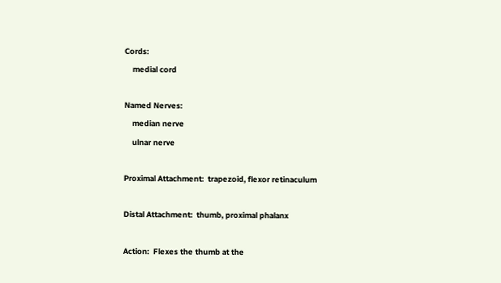Cords:
    medial cord

Named Nerves:
    median nerve
    ulnar nerve

Proximal Attachment:  trapezoid, flexor retinaculum

Distal Attachment:  thumb, proximal phalanx

Action:  Flexes the thumb at the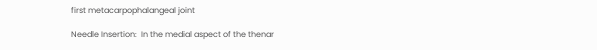first metacarpophalangeal joint

Needle Insertion:  In the medial aspect of the thenar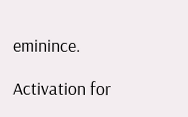eminince.

Activation for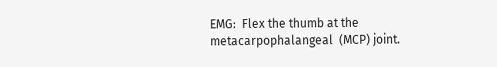EMG:  Flex the thumb at the metacarpophalangeal  (MCP) joint.